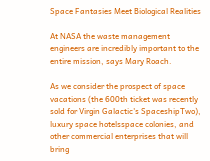Space Fantasies Meet Biological Realities

At NASA the waste management engineers are incredibly important to the entire mission, says Mary Roach.

As we consider the prospect of space vacations (the 600th ticket was recently sold for Virgin Galactic's SpaceshipTwo), luxury space hotelsspace colonies, and other commercial enterprises that will bring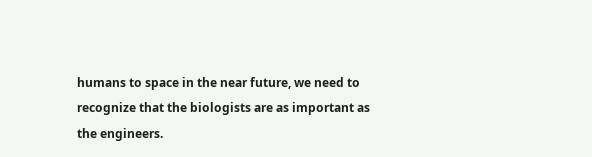humans to space in the near future, we need to recognize that the biologists are as important as the engineers.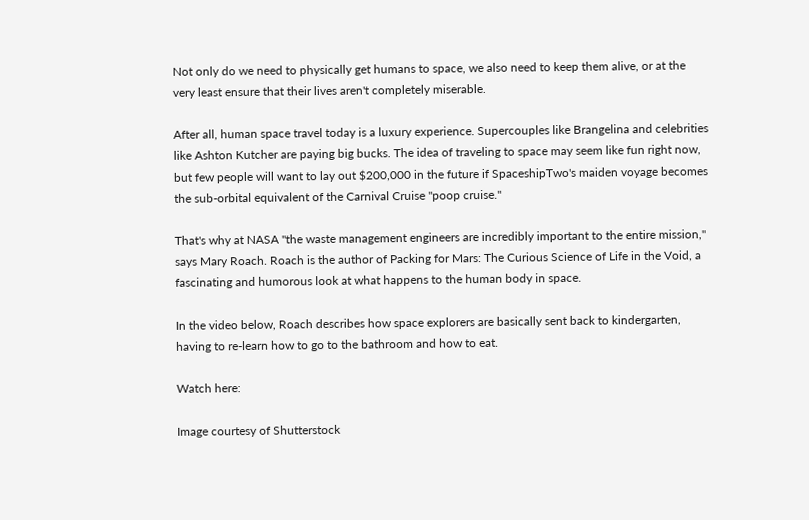Not only do we need to physically get humans to space, we also need to keep them alive, or at the very least ensure that their lives aren't completely miserable.

After all, human space travel today is a luxury experience. Supercouples like Brangelina and celebrities like Ashton Kutcher are paying big bucks. The idea of traveling to space may seem like fun right now, but few people will want to lay out $200,000 in the future if SpaceshipTwo's maiden voyage becomes the sub-orbital equivalent of the Carnival Cruise "poop cruise."

That's why at NASA "the waste management engineers are incredibly important to the entire mission," says Mary Roach. Roach is the author of Packing for Mars: The Curious Science of Life in the Void, a fascinating and humorous look at what happens to the human body in space.

In the video below, Roach describes how space explorers are basically sent back to kindergarten, having to re-learn how to go to the bathroom and how to eat.

Watch here:

Image courtesy of Shutterstock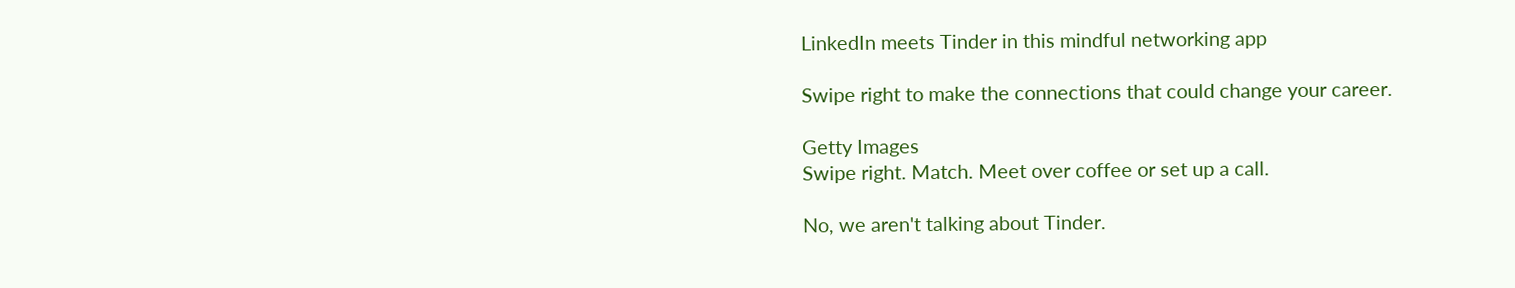LinkedIn meets Tinder in this mindful networking app

Swipe right to make the connections that could change your career.

Getty Images
Swipe right. Match. Meet over coffee or set up a call.

No, we aren't talking about Tinder.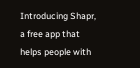Introducing Shapr, a free app that helps people with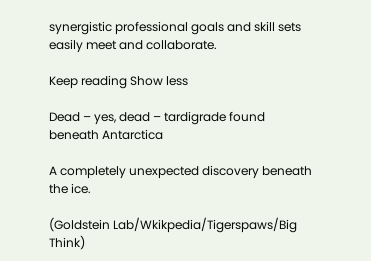synergistic professional goals and skill sets easily meet and collaborate.

Keep reading Show less

Dead – yes, dead – tardigrade found beneath Antarctica

A completely unexpected discovery beneath the ice.

(Goldstein Lab/Wkikpedia/Tigerspaws/Big Think)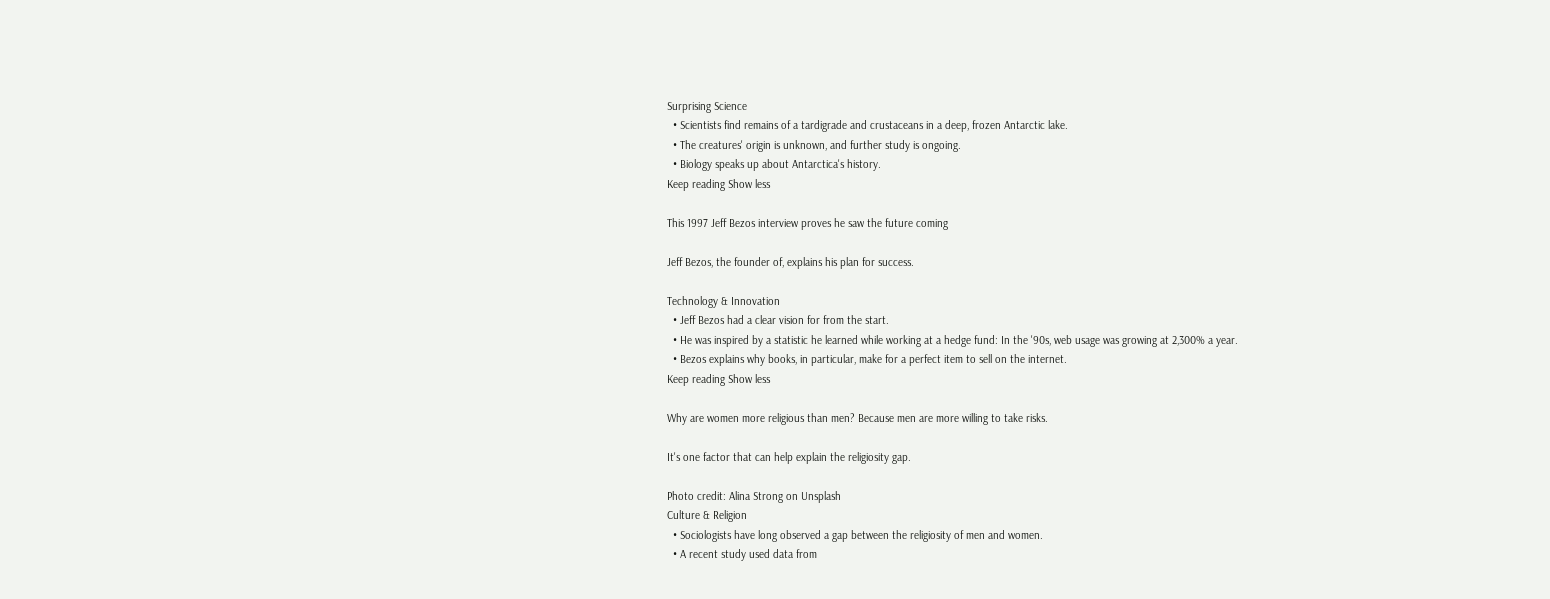Surprising Science
  • Scientists find remains of a tardigrade and crustaceans in a deep, frozen Antarctic lake.
  • The creatures' origin is unknown, and further study is ongoing.
  • Biology speaks up about Antarctica's history.
Keep reading Show less

This 1997 Jeff Bezos interview proves he saw the future coming

Jeff Bezos, the founder of, explains his plan for success.

Technology & Innovation
  • Jeff Bezos had a clear vision for from the start.
  • He was inspired by a statistic he learned while working at a hedge fund: In the '90s, web usage was growing at 2,300% a year.
  • Bezos explains why books, in particular, make for a perfect item to sell on the internet.
Keep reading Show less

Why are women more religious than men? Because men are more willing to take risks.

It's one factor that can help explain the religiosity gap.

Photo credit: Alina Strong on Unsplash
Culture & Religion
  • Sociologists have long observed a gap between the religiosity of men and women.
  • A recent study used data from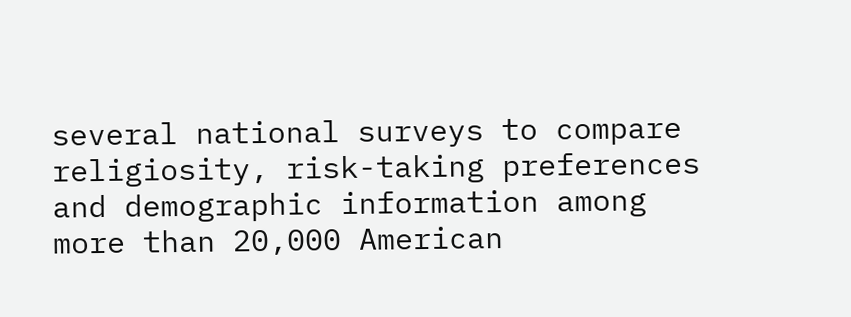several national surveys to compare religiosity, risk-taking preferences and demographic information among more than 20,000 American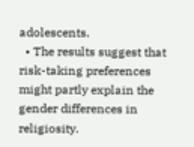adolescents.
  • The results suggest that risk-taking preferences might partly explain the gender differences in religiosity.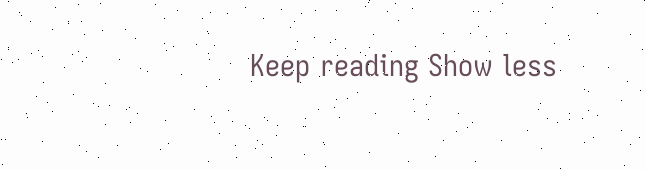Keep reading Show less